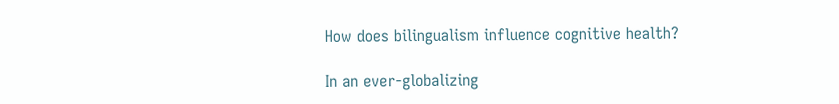How does bilingualism influence cognitive health?

In an ever-globalizing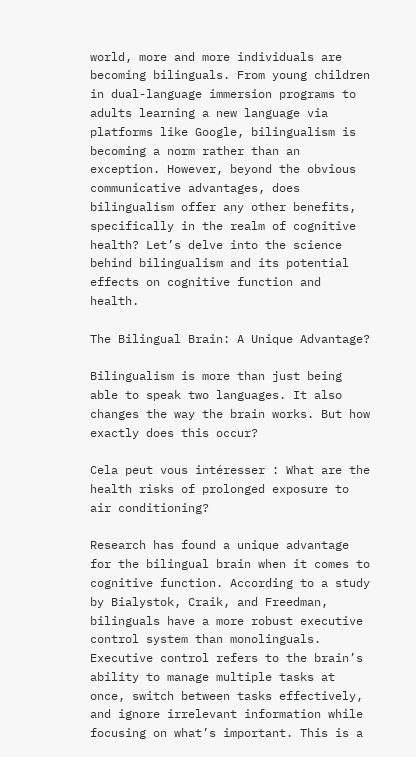world, more and more individuals are becoming bilinguals. From young children in dual-language immersion programs to adults learning a new language via platforms like Google, bilingualism is becoming a norm rather than an exception. However, beyond the obvious communicative advantages, does bilingualism offer any other benefits, specifically in the realm of cognitive health? Let’s delve into the science behind bilingualism and its potential effects on cognitive function and health.

The Bilingual Brain: A Unique Advantage?

Bilingualism is more than just being able to speak two languages. It also changes the way the brain works. But how exactly does this occur?

Cela peut vous intéresser : What are the health risks of prolonged exposure to air conditioning?

Research has found a unique advantage for the bilingual brain when it comes to cognitive function. According to a study by Bialystok, Craik, and Freedman, bilinguals have a more robust executive control system than monolinguals. Executive control refers to the brain’s ability to manage multiple tasks at once, switch between tasks effectively, and ignore irrelevant information while focusing on what’s important. This is a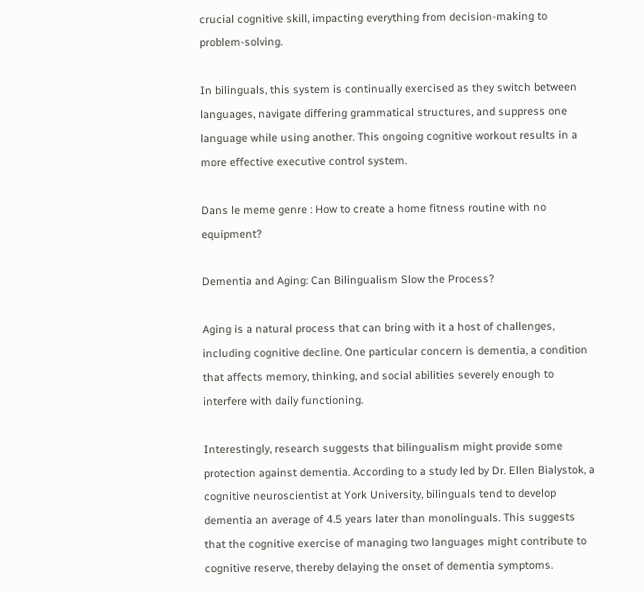crucial cognitive skill, impacting everything from decision-making to problem-solving.

In bilinguals, this system is continually exercised as they switch between languages, navigate differing grammatical structures, and suppress one language while using another. This ongoing cognitive workout results in a more effective executive control system.

Dans le meme genre : How to create a home fitness routine with no equipment?

Dementia and Aging: Can Bilingualism Slow the Process?

Aging is a natural process that can bring with it a host of challenges, including cognitive decline. One particular concern is dementia, a condition that affects memory, thinking, and social abilities severely enough to interfere with daily functioning.

Interestingly, research suggests that bilingualism might provide some protection against dementia. According to a study led by Dr. Ellen Bialystok, a cognitive neuroscientist at York University, bilinguals tend to develop dementia an average of 4.5 years later than monolinguals. This suggests that the cognitive exercise of managing two languages might contribute to cognitive reserve, thereby delaying the onset of dementia symptoms.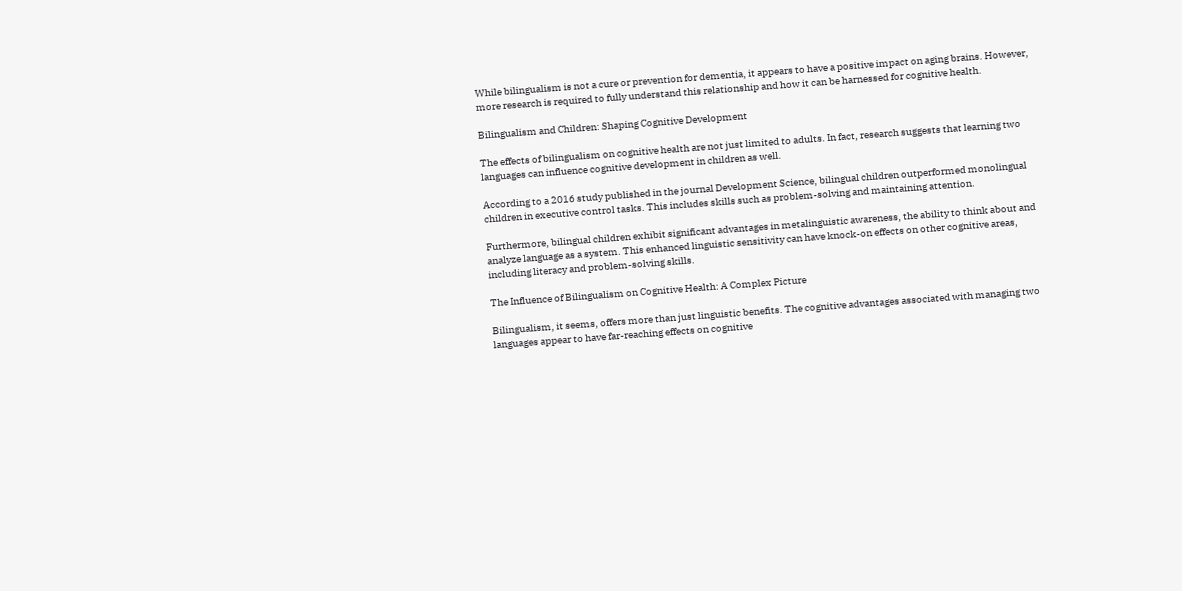While bilingualism is not a cure or prevention for dementia, it appears to have a positive impact on aging brains. However, more research is required to fully understand this relationship and how it can be harnessed for cognitive health.

Bilingualism and Children: Shaping Cognitive Development

The effects of bilingualism on cognitive health are not just limited to adults. In fact, research suggests that learning two languages can influence cognitive development in children as well.

According to a 2016 study published in the journal Development Science, bilingual children outperformed monolingual children in executive control tasks. This includes skills such as problem-solving and maintaining attention.

Furthermore, bilingual children exhibit significant advantages in metalinguistic awareness, the ability to think about and analyze language as a system. This enhanced linguistic sensitivity can have knock-on effects on other cognitive areas, including literacy and problem-solving skills.

The Influence of Bilingualism on Cognitive Health: A Complex Picture

Bilingualism, it seems, offers more than just linguistic benefits. The cognitive advantages associated with managing two languages appear to have far-reaching effects on cognitive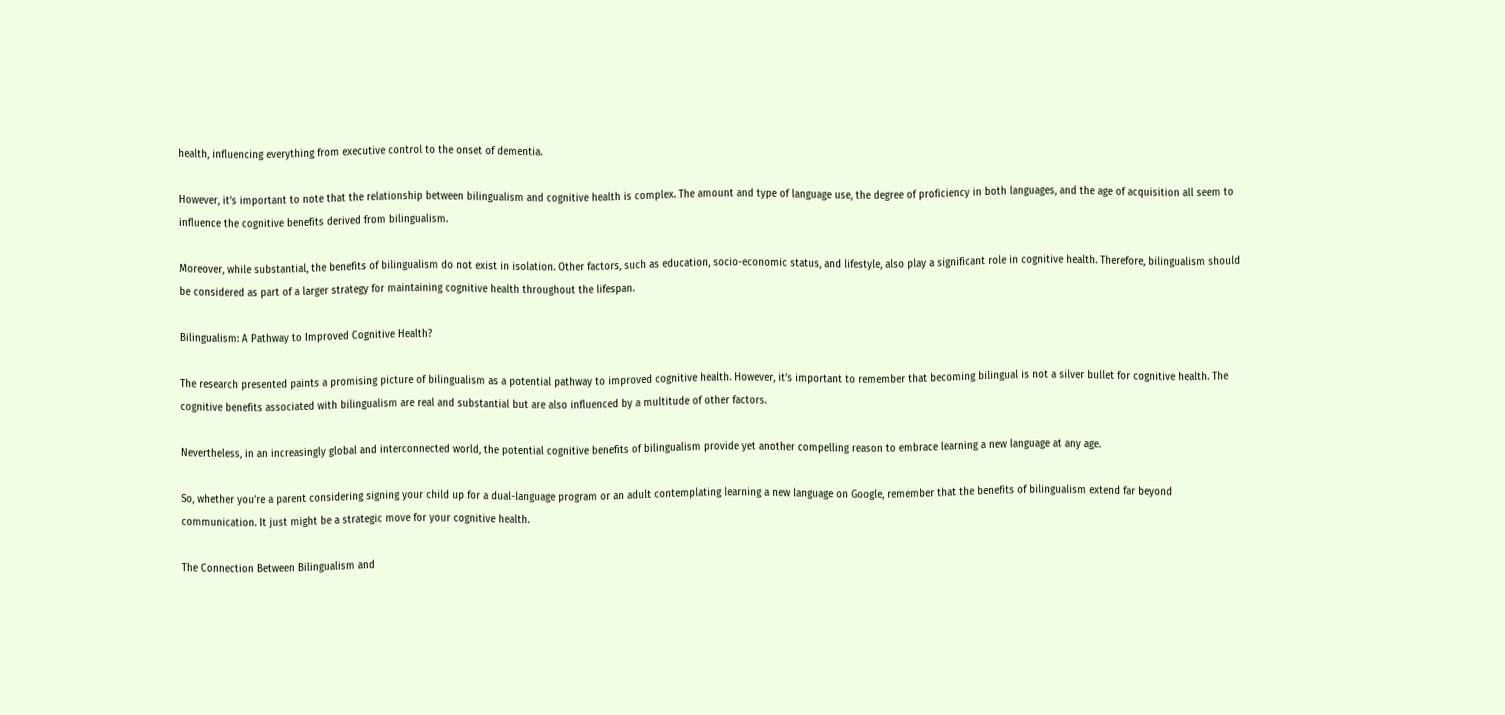health, influencing everything from executive control to the onset of dementia.

However, it’s important to note that the relationship between bilingualism and cognitive health is complex. The amount and type of language use, the degree of proficiency in both languages, and the age of acquisition all seem to influence the cognitive benefits derived from bilingualism.

Moreover, while substantial, the benefits of bilingualism do not exist in isolation. Other factors, such as education, socio-economic status, and lifestyle, also play a significant role in cognitive health. Therefore, bilingualism should be considered as part of a larger strategy for maintaining cognitive health throughout the lifespan.

Bilingualism: A Pathway to Improved Cognitive Health?

The research presented paints a promising picture of bilingualism as a potential pathway to improved cognitive health. However, it’s important to remember that becoming bilingual is not a silver bullet for cognitive health. The cognitive benefits associated with bilingualism are real and substantial but are also influenced by a multitude of other factors.

Nevertheless, in an increasingly global and interconnected world, the potential cognitive benefits of bilingualism provide yet another compelling reason to embrace learning a new language at any age.

So, whether you’re a parent considering signing your child up for a dual-language program or an adult contemplating learning a new language on Google, remember that the benefits of bilingualism extend far beyond communication. It just might be a strategic move for your cognitive health.

The Connection Between Bilingualism and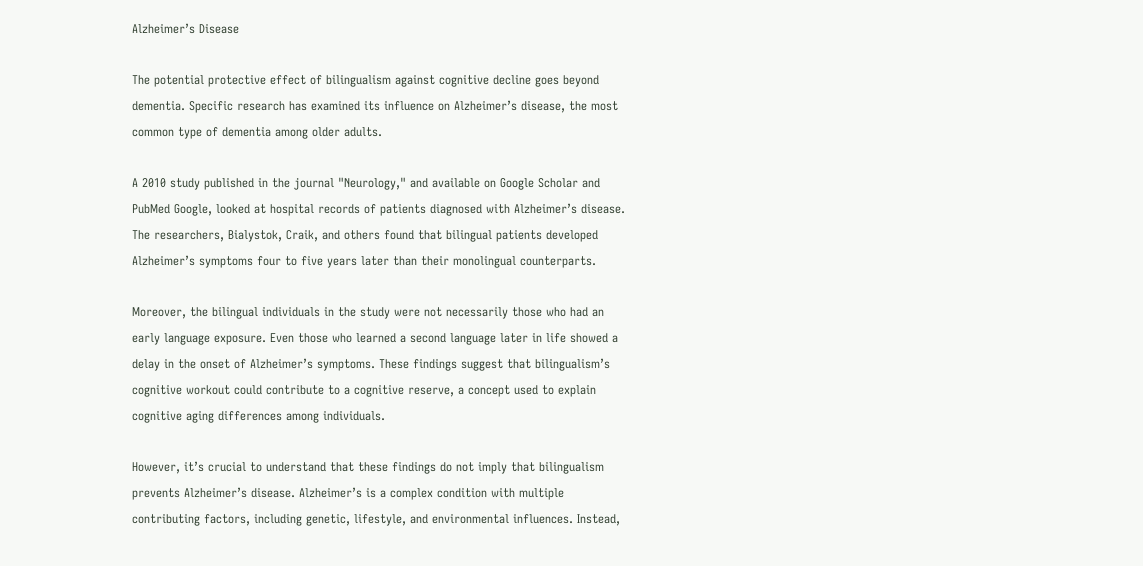Alzheimer’s Disease

The potential protective effect of bilingualism against cognitive decline goes beyond dementia. Specific research has examined its influence on Alzheimer’s disease, the most common type of dementia among older adults.

A 2010 study published in the journal "Neurology," and available on Google Scholar and PubMed Google, looked at hospital records of patients diagnosed with Alzheimer’s disease. The researchers, Bialystok, Craik, and others found that bilingual patients developed Alzheimer’s symptoms four to five years later than their monolingual counterparts.

Moreover, the bilingual individuals in the study were not necessarily those who had an early language exposure. Even those who learned a second language later in life showed a delay in the onset of Alzheimer’s symptoms. These findings suggest that bilingualism’s cognitive workout could contribute to a cognitive reserve, a concept used to explain cognitive aging differences among individuals.

However, it’s crucial to understand that these findings do not imply that bilingualism prevents Alzheimer’s disease. Alzheimer’s is a complex condition with multiple contributing factors, including genetic, lifestyle, and environmental influences. Instead,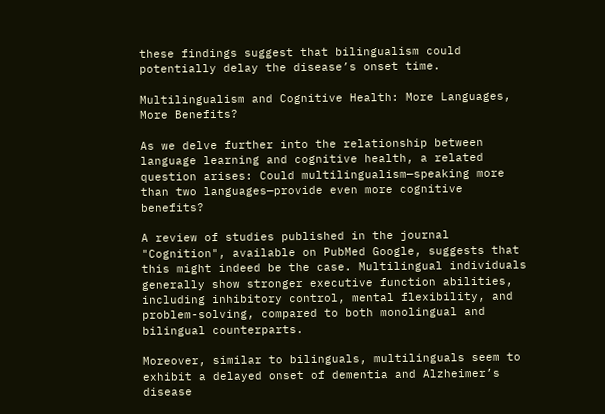these findings suggest that bilingualism could potentially delay the disease’s onset time.

Multilingualism and Cognitive Health: More Languages, More Benefits?

As we delve further into the relationship between language learning and cognitive health, a related question arises: Could multilingualism—speaking more than two languages—provide even more cognitive benefits?

A review of studies published in the journal "Cognition", available on PubMed Google, suggests that this might indeed be the case. Multilingual individuals generally show stronger executive function abilities, including inhibitory control, mental flexibility, and problem-solving, compared to both monolingual and bilingual counterparts.

Moreover, similar to bilinguals, multilinguals seem to exhibit a delayed onset of dementia and Alzheimer’s disease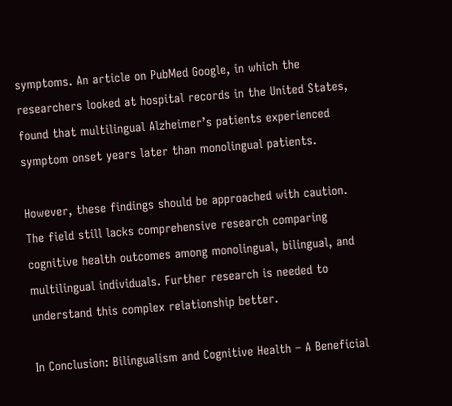symptoms. An article on PubMed Google, in which the researchers looked at hospital records in the United States, found that multilingual Alzheimer’s patients experienced symptom onset years later than monolingual patients.

However, these findings should be approached with caution. The field still lacks comprehensive research comparing cognitive health outcomes among monolingual, bilingual, and multilingual individuals. Further research is needed to understand this complex relationship better.

In Conclusion: Bilingualism and Cognitive Health – A Beneficial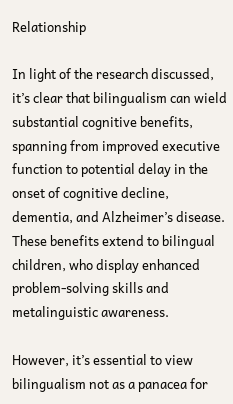Relationship

In light of the research discussed, it’s clear that bilingualism can wield substantial cognitive benefits, spanning from improved executive function to potential delay in the onset of cognitive decline, dementia, and Alzheimer’s disease. These benefits extend to bilingual children, who display enhanced problem-solving skills and metalinguistic awareness.

However, it’s essential to view bilingualism not as a panacea for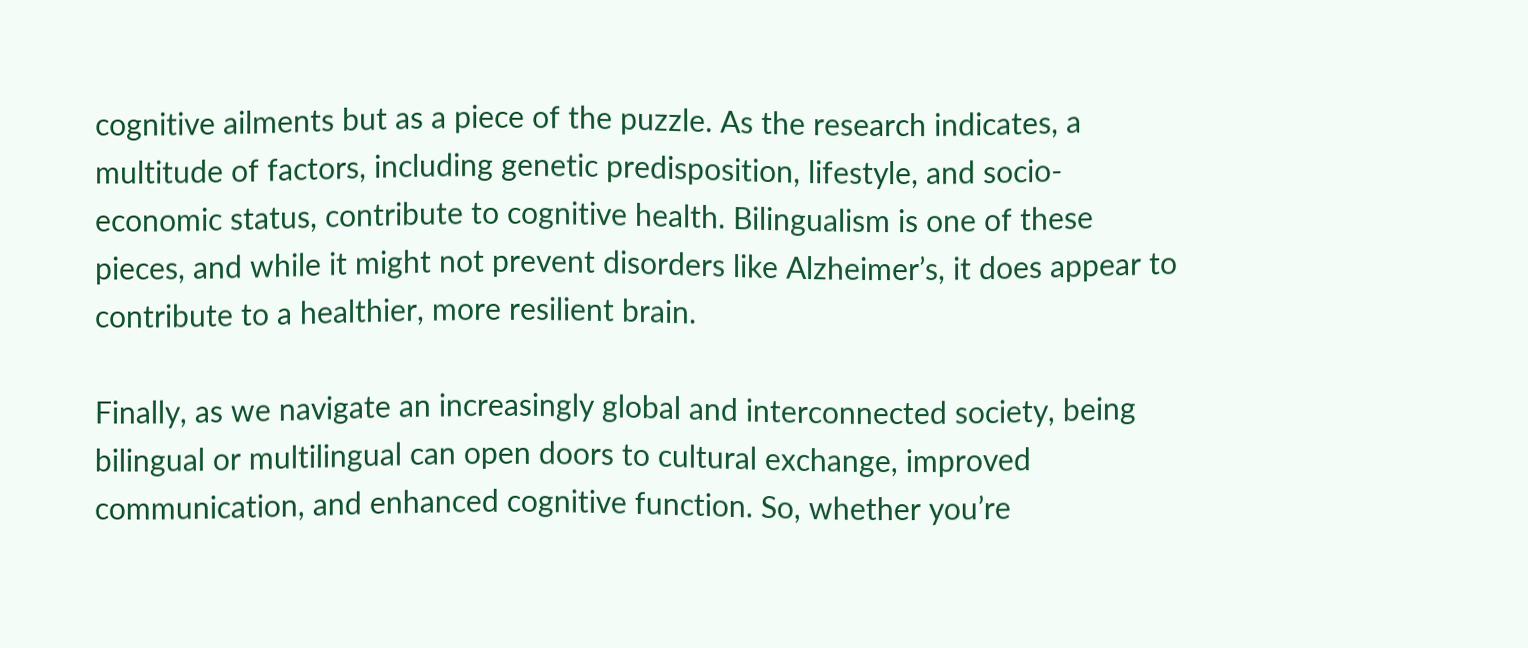cognitive ailments but as a piece of the puzzle. As the research indicates, a multitude of factors, including genetic predisposition, lifestyle, and socio-economic status, contribute to cognitive health. Bilingualism is one of these pieces, and while it might not prevent disorders like Alzheimer’s, it does appear to contribute to a healthier, more resilient brain.

Finally, as we navigate an increasingly global and interconnected society, being bilingual or multilingual can open doors to cultural exchange, improved communication, and enhanced cognitive function. So, whether you’re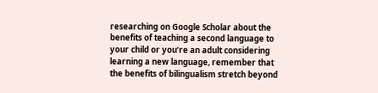researching on Google Scholar about the benefits of teaching a second language to your child or you’re an adult considering learning a new language, remember that the benefits of bilingualism stretch beyond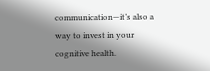communication—it’s also a way to invest in your cognitive health.